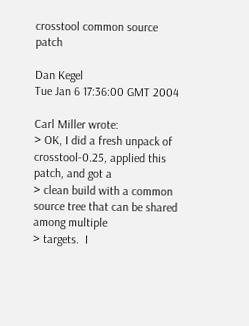crosstool common source patch

Dan Kegel
Tue Jan 6 17:36:00 GMT 2004

Carl Miller wrote:
> OK, I did a fresh unpack of crosstool-0.25, applied this patch, and got a
> clean build with a common source tree that can be shared among multiple
> targets.  I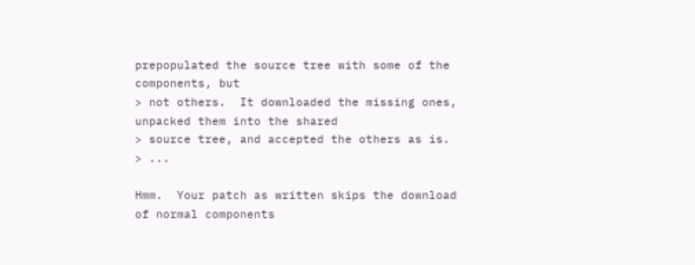prepopulated the source tree with some of the components, but
> not others.  It downloaded the missing ones, unpacked them into the shared
> source tree, and accepted the others as is.
> ...

Hmm.  Your patch as written skips the download of normal components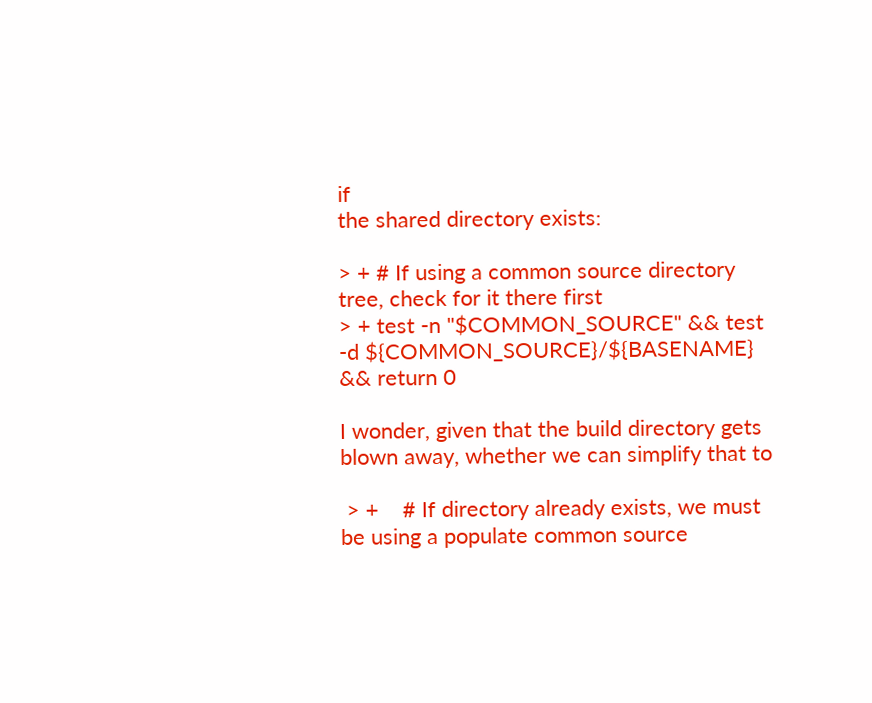if
the shared directory exists:

> + # If using a common source directory tree, check for it there first
> + test -n "$COMMON_SOURCE" && test -d ${COMMON_SOURCE}/${BASENAME} && return 0

I wonder, given that the build directory gets blown away, whether we can simplify that to

 > +    # If directory already exists, we must be using a populate common source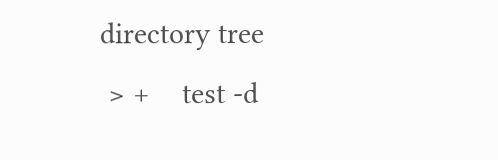directory tree
 > +    test -d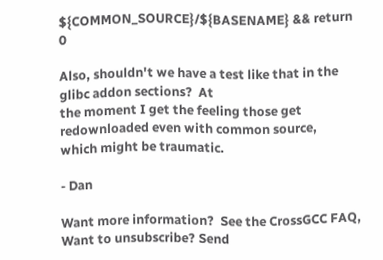${COMMON_SOURCE}/${BASENAME} && return 0

Also, shouldn't we have a test like that in the glibc addon sections?  At
the moment I get the feeling those get redownloaded even with common source,
which might be traumatic.

- Dan

Want more information?  See the CrossGCC FAQ,
Want to unsubscribe? Send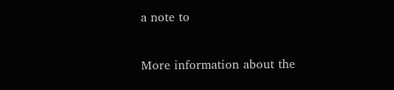a note to

More information about the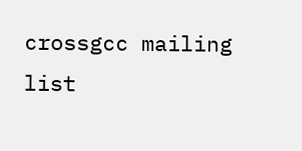crossgcc mailing list